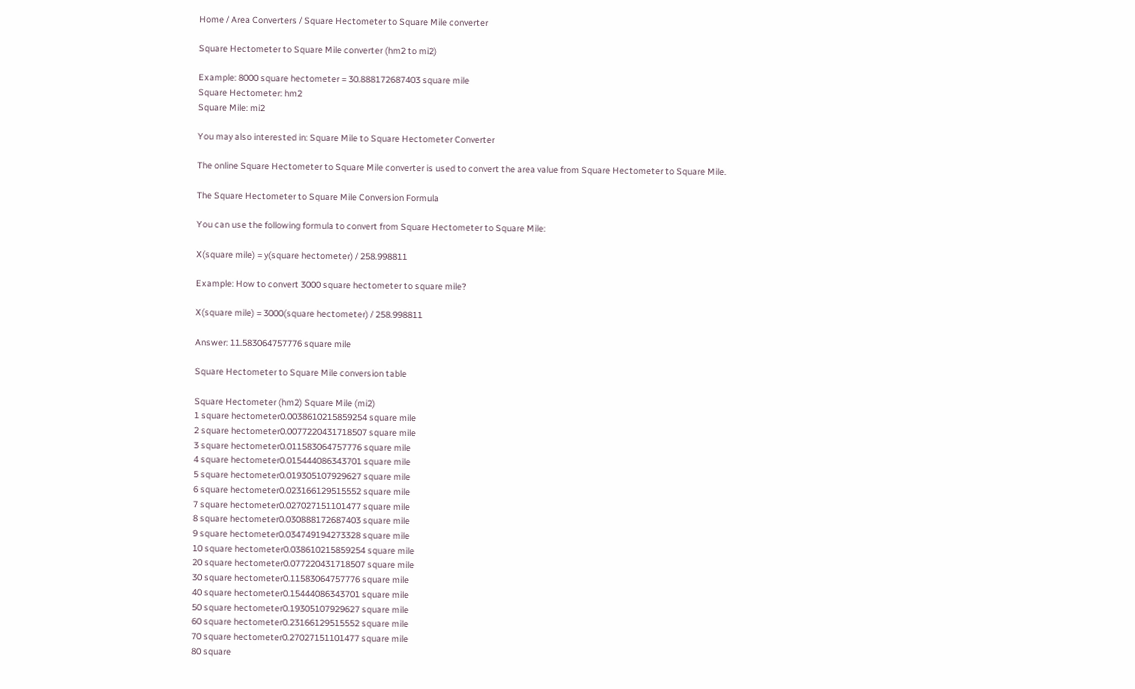Home / Area Converters / Square Hectometer to Square Mile converter

Square Hectometer to Square Mile converter (hm2 to mi2)

Example: 8000 square hectometer = 30.888172687403 square mile
Square Hectometer: hm2
Square Mile: mi2

You may also interested in: Square Mile to Square Hectometer Converter

The online Square Hectometer to Square Mile converter is used to convert the area value from Square Hectometer to Square Mile.

The Square Hectometer to Square Mile Conversion Formula

You can use the following formula to convert from Square Hectometer to Square Mile:

X(square mile) = y(square hectometer) / 258.998811

Example: How to convert 3000 square hectometer to square mile?

X(square mile) = 3000(square hectometer) / 258.998811

Answer: 11.583064757776 square mile

Square Hectometer to Square Mile conversion table

Square Hectometer (hm2) Square Mile (mi2)
1 square hectometer0.0038610215859254 square mile
2 square hectometer0.0077220431718507 square mile
3 square hectometer0.011583064757776 square mile
4 square hectometer0.015444086343701 square mile
5 square hectometer0.019305107929627 square mile
6 square hectometer0.023166129515552 square mile
7 square hectometer0.027027151101477 square mile
8 square hectometer0.030888172687403 square mile
9 square hectometer0.034749194273328 square mile
10 square hectometer0.038610215859254 square mile
20 square hectometer0.077220431718507 square mile
30 square hectometer0.11583064757776 square mile
40 square hectometer0.15444086343701 square mile
50 square hectometer0.19305107929627 square mile
60 square hectometer0.23166129515552 square mile
70 square hectometer0.27027151101477 square mile
80 square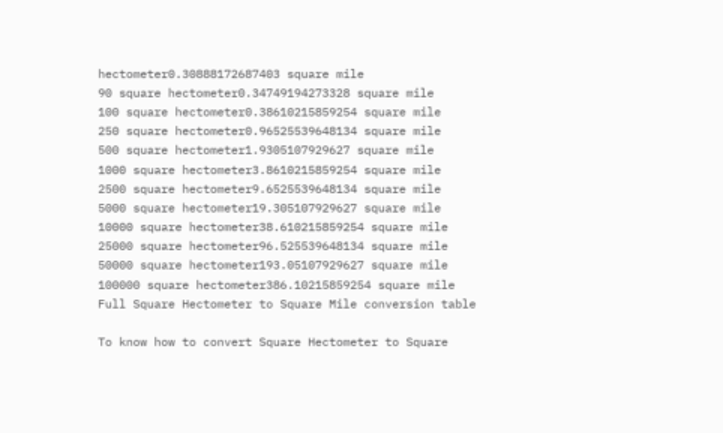hectometer0.30888172687403 square mile
90 square hectometer0.34749194273328 square mile
100 square hectometer0.38610215859254 square mile
250 square hectometer0.96525539648134 square mile
500 square hectometer1.9305107929627 square mile
1000 square hectometer3.8610215859254 square mile
2500 square hectometer9.6525539648134 square mile
5000 square hectometer19.305107929627 square mile
10000 square hectometer38.610215859254 square mile
25000 square hectometer96.525539648134 square mile
50000 square hectometer193.05107929627 square mile
100000 square hectometer386.10215859254 square mile
Full Square Hectometer to Square Mile conversion table

To know how to convert Square Hectometer to Square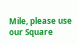Mile, please use our Square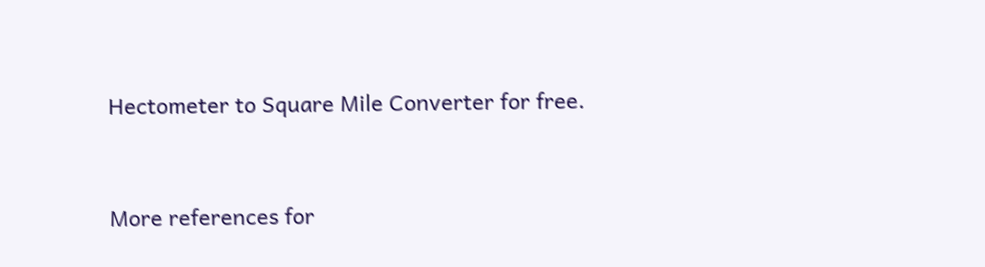Hectometer to Square Mile Converter for free.


More references for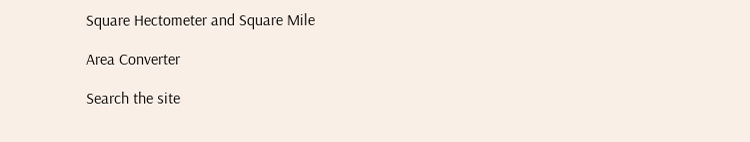Square Hectometer and Square Mile

Area Converter

Search the site